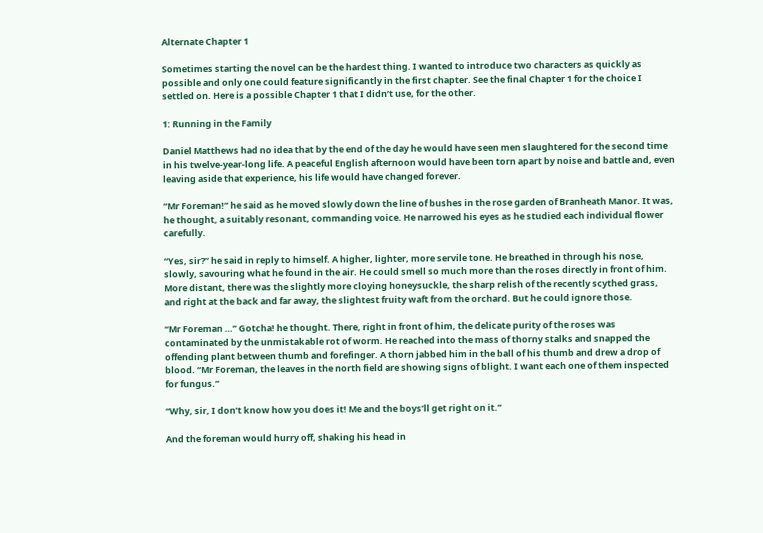Alternate Chapter 1

Sometimes starting the novel can be the hardest thing. I wanted to introduce two characters as quickly as possible and only one could feature significantly in the first chapter. See the final Chapter 1 for the choice I settled on. Here is a possible Chapter 1 that I didn’t use, for the other.

1: Running in the Family

Daniel Matthews had no idea that by the end of the day he would have seen men slaughtered for the second time in his twelve-year-long life. A peaceful English afternoon would have been torn apart by noise and battle and, even leaving aside that experience, his life would have changed forever.

“Mr Foreman!” he said as he moved slowly down the line of bushes in the rose garden of Branheath Manor. It was, he thought, a suitably resonant, commanding voice. He narrowed his eyes as he studied each individual flower carefully.

“Yes, sir?” he said in reply to himself. A higher, lighter, more servile tone. He breathed in through his nose, slowly, savouring what he found in the air. He could smell so much more than the roses directly in front of him. More distant, there was the slightly more cloying honeysuckle, the sharp relish of the recently scythed grass, and right at the back and far away, the slightest fruity waft from the orchard. But he could ignore those.

“Mr Foreman …” Gotcha! he thought. There, right in front of him, the delicate purity of the roses was contaminated by the unmistakable rot of worm. He reached into the mass of thorny stalks and snapped the offending plant between thumb and forefinger. A thorn jabbed him in the ball of his thumb and drew a drop of blood. “Mr Foreman, the leaves in the north field are showing signs of blight. I want each one of them inspected for fungus.”

“Why, sir, I don’t know how you does it! Me and the boys’ll get right on it.”

And the foreman would hurry off, shaking his head in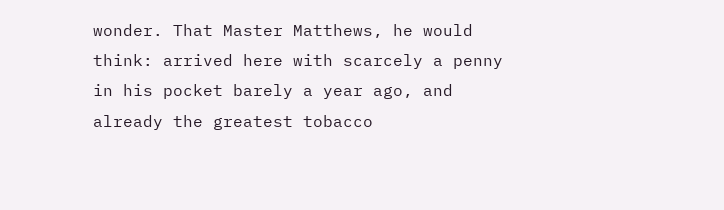wonder. That Master Matthews, he would think: arrived here with scarcely a penny in his pocket barely a year ago, and already the greatest tobacco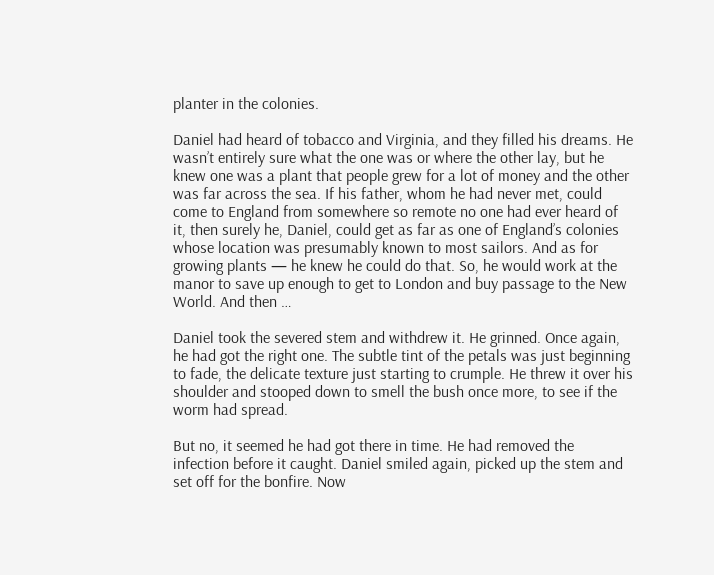planter in the colonies.

Daniel had heard of tobacco and Virginia, and they filled his dreams. He wasn’t entirely sure what the one was or where the other lay, but he knew one was a plant that people grew for a lot of money and the other was far across the sea. If his father, whom he had never met, could come to England from somewhere so remote no one had ever heard of it, then surely he, Daniel, could get as far as one of England’s colonies whose location was presumably known to most sailors. And as for growing plants — he knew he could do that. So, he would work at the manor to save up enough to get to London and buy passage to the New World. And then …

Daniel took the severed stem and withdrew it. He grinned. Once again, he had got the right one. The subtle tint of the petals was just beginning to fade, the delicate texture just starting to crumple. He threw it over his shoulder and stooped down to smell the bush once more, to see if the worm had spread.

But no, it seemed he had got there in time. He had removed the infection before it caught. Daniel smiled again, picked up the stem and set off for the bonfire. Now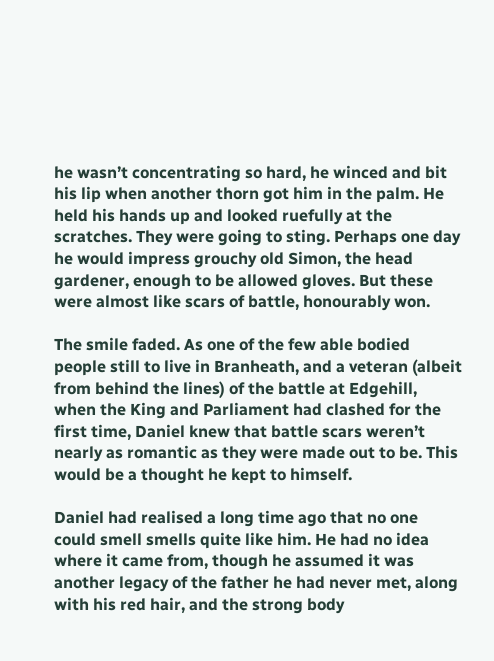he wasn’t concentrating so hard, he winced and bit his lip when another thorn got him in the palm. He held his hands up and looked ruefully at the scratches. They were going to sting. Perhaps one day he would impress grouchy old Simon, the head gardener, enough to be allowed gloves. But these were almost like scars of battle, honourably won.

The smile faded. As one of the few able bodied people still to live in Branheath, and a veteran (albeit from behind the lines) of the battle at Edgehill, when the King and Parliament had clashed for the first time, Daniel knew that battle scars weren’t nearly as romantic as they were made out to be. This would be a thought he kept to himself.

Daniel had realised a long time ago that no one could smell smells quite like him. He had no idea where it came from, though he assumed it was another legacy of the father he had never met, along with his red hair, and the strong body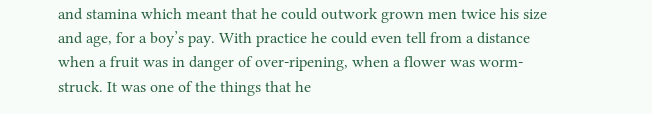and stamina which meant that he could outwork grown men twice his size and age, for a boy’s pay. With practice he could even tell from a distance when a fruit was in danger of over-ripening, when a flower was worm-struck. It was one of the things that he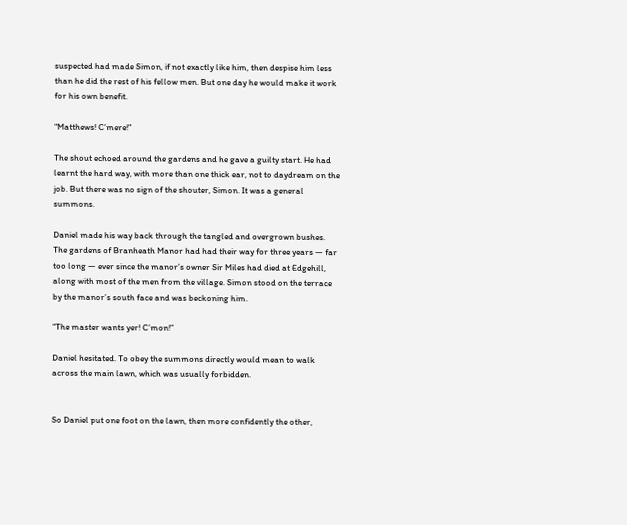suspected had made Simon, if not exactly like him, then despise him less than he did the rest of his fellow men. But one day he would make it work for his own benefit.

“Matthews! C’mere!”

The shout echoed around the gardens and he gave a guilty start. He had learnt the hard way, with more than one thick ear, not to daydream on the job. But there was no sign of the shouter, Simon. It was a general summons.

Daniel made his way back through the tangled and overgrown bushes. The gardens of Branheath Manor had had their way for three years — far too long — ever since the manor’s owner Sir Miles had died at Edgehill, along with most of the men from the village. Simon stood on the terrace by the manor’s south face and was beckoning him.

“The master wants yer! C’mon!”

Daniel hesitated. To obey the summons directly would mean to walk across the main lawn, which was usually forbidden.


So Daniel put one foot on the lawn, then more confidently the other,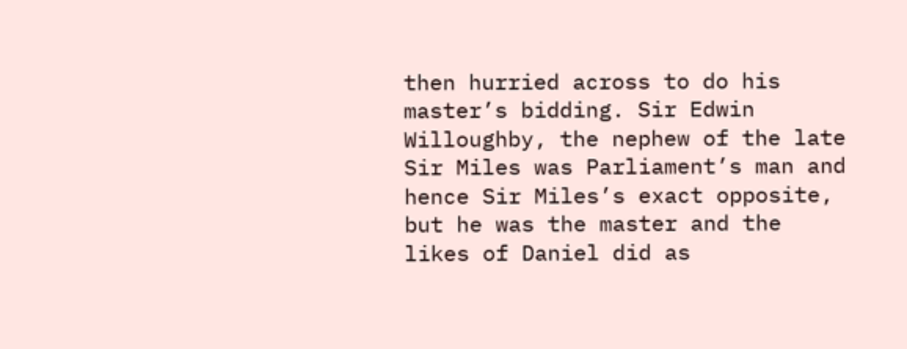then hurried across to do his master’s bidding. Sir Edwin Willoughby, the nephew of the late Sir Miles was Parliament’s man and hence Sir Miles’s exact opposite, but he was the master and the likes of Daniel did as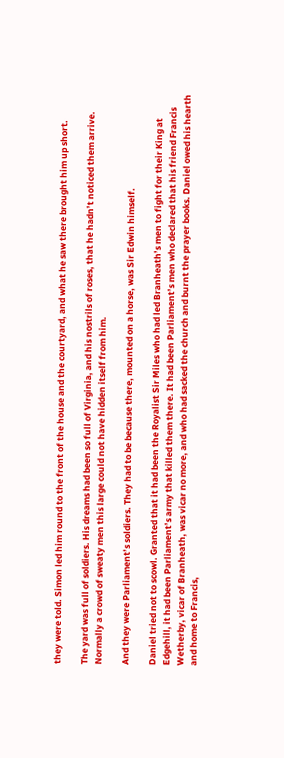they were told. Simon led him round to the front of the house and the courtyard, and what he saw there brought him up short.

The yard was full of soldiers. His dreams had been so full of Virginia, and his nostrils of roses, that he hadn’t noticed them arrive. Normally a crowd of sweaty men this large could not have hidden itself from him.

And they were Parliament’s soldiers. They had to be because there, mounted on a horse, was Sir Edwin himself.

Daniel tried not to scowl. Granted that it had been the Royalist Sir Miles who had led Branheath’s men to fight for their King at Edgehill, it had been Parliament’s army that killed them there. It had been Parliament’s men who declared that his friend Francis Wetherby, vicar of Branheath, was vicar no more, and who had sacked the church and burnt the prayer books. Daniel owed his hearth and home to Francis,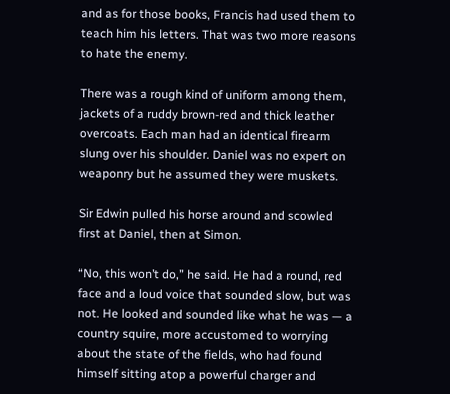and as for those books, Francis had used them to teach him his letters. That was two more reasons to hate the enemy.

There was a rough kind of uniform among them, jackets of a ruddy brown-red and thick leather overcoats. Each man had an identical firearm slung over his shoulder. Daniel was no expert on weaponry but he assumed they were muskets.

Sir Edwin pulled his horse around and scowled first at Daniel, then at Simon.

“No, this won’t do,” he said. He had a round, red face and a loud voice that sounded slow, but was not. He looked and sounded like what he was — a country squire, more accustomed to worrying about the state of the fields, who had found himself sitting atop a powerful charger and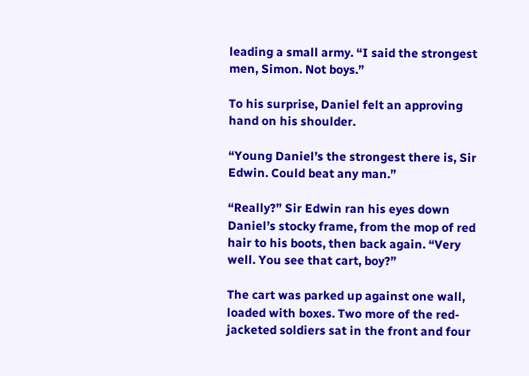leading a small army. “I said the strongest men, Simon. Not boys.”

To his surprise, Daniel felt an approving hand on his shoulder.

“Young Daniel’s the strongest there is, Sir Edwin. Could beat any man.”

“Really?” Sir Edwin ran his eyes down Daniel’s stocky frame, from the mop of red hair to his boots, then back again. “Very well. You see that cart, boy?”

The cart was parked up against one wall, loaded with boxes. Two more of the red-jacketed soldiers sat in the front and four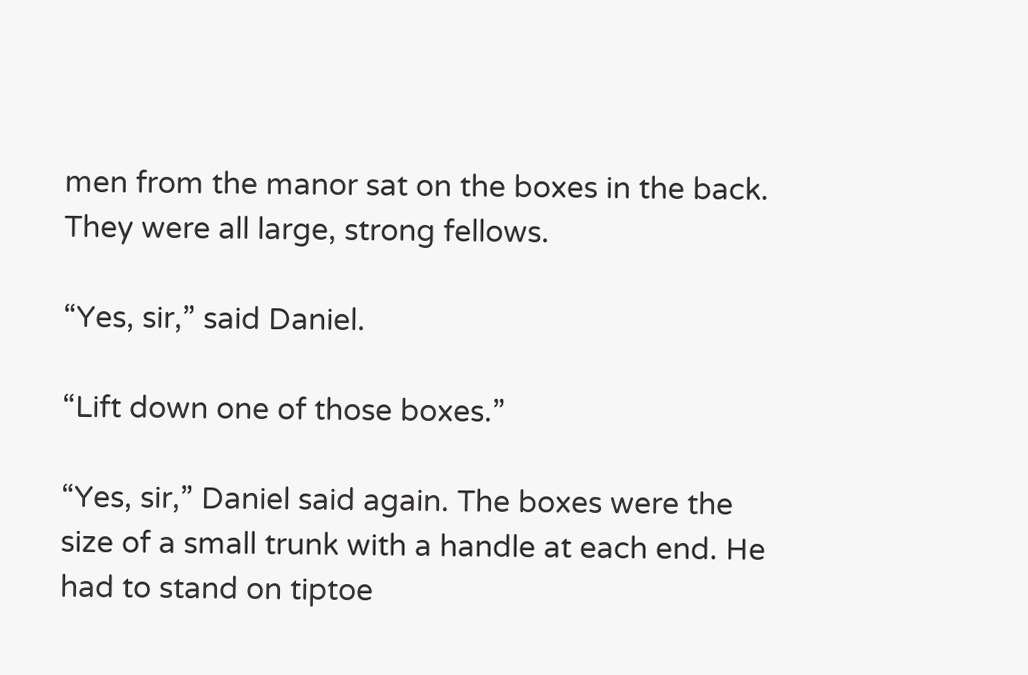men from the manor sat on the boxes in the back. They were all large, strong fellows.

“Yes, sir,” said Daniel.

“Lift down one of those boxes.”

“Yes, sir,” Daniel said again. The boxes were the size of a small trunk with a handle at each end. He had to stand on tiptoe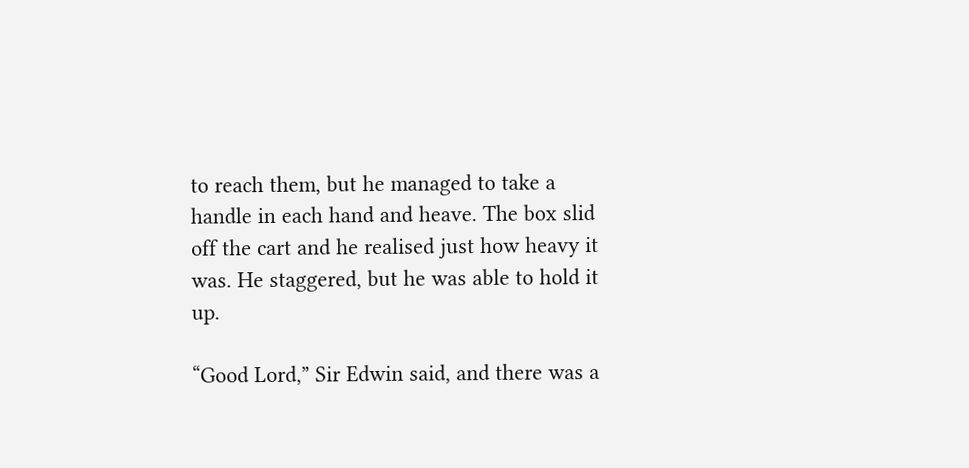to reach them, but he managed to take a handle in each hand and heave. The box slid off the cart and he realised just how heavy it was. He staggered, but he was able to hold it up.

“Good Lord,” Sir Edwin said, and there was a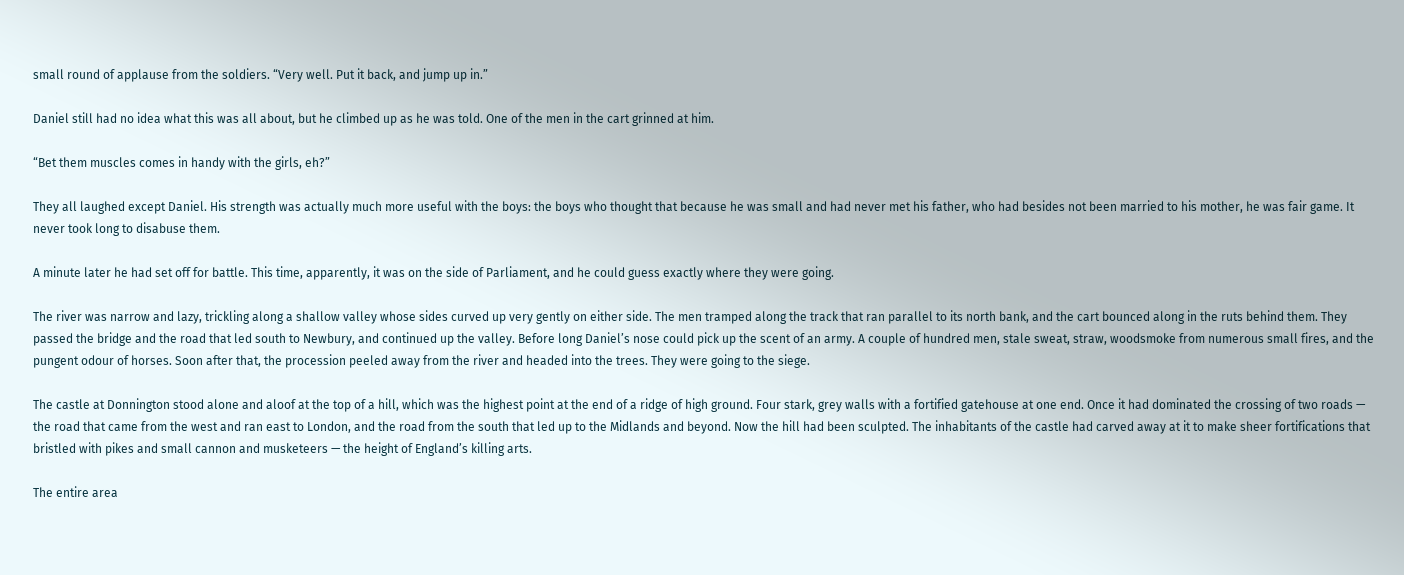small round of applause from the soldiers. “Very well. Put it back, and jump up in.”

Daniel still had no idea what this was all about, but he climbed up as he was told. One of the men in the cart grinned at him.

“Bet them muscles comes in handy with the girls, eh?”

They all laughed except Daniel. His strength was actually much more useful with the boys: the boys who thought that because he was small and had never met his father, who had besides not been married to his mother, he was fair game. It never took long to disabuse them.

A minute later he had set off for battle. This time, apparently, it was on the side of Parliament, and he could guess exactly where they were going.

The river was narrow and lazy, trickling along a shallow valley whose sides curved up very gently on either side. The men tramped along the track that ran parallel to its north bank, and the cart bounced along in the ruts behind them. They passed the bridge and the road that led south to Newbury, and continued up the valley. Before long Daniel’s nose could pick up the scent of an army. A couple of hundred men, stale sweat, straw, woodsmoke from numerous small fires, and the pungent odour of horses. Soon after that, the procession peeled away from the river and headed into the trees. They were going to the siege.

The castle at Donnington stood alone and aloof at the top of a hill, which was the highest point at the end of a ridge of high ground. Four stark, grey walls with a fortified gatehouse at one end. Once it had dominated the crossing of two roads — the road that came from the west and ran east to London, and the road from the south that led up to the Midlands and beyond. Now the hill had been sculpted. The inhabitants of the castle had carved away at it to make sheer fortifications that bristled with pikes and small cannon and musketeers — the height of England’s killing arts.

The entire area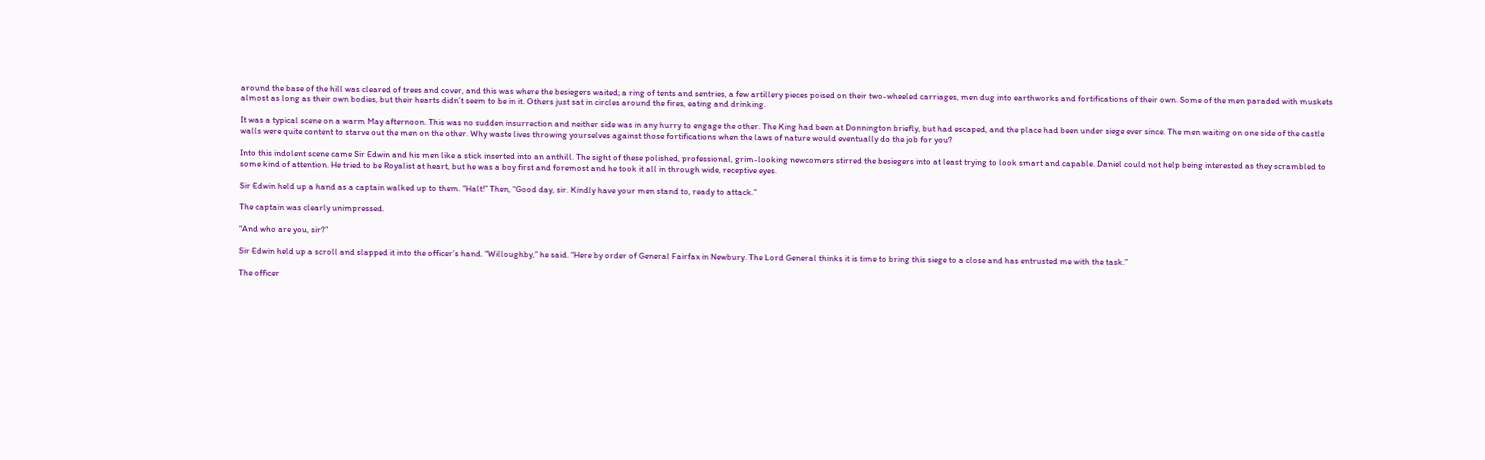around the base of the hill was cleared of trees and cover, and this was where the besiegers waited; a ring of tents and sentries, a few artillery pieces poised on their two-wheeled carriages, men dug into earthworks and fortifications of their own. Some of the men paraded with muskets almost as long as their own bodies, but their hearts didn’t seem to be in it. Others just sat in circles around the fires, eating and drinking.

It was a typical scene on a warm May afternoon. This was no sudden insurrection and neither side was in any hurry to engage the other. The King had been at Donnington briefly, but had escaped, and the place had been under siege ever since. The men waiting on one side of the castle walls were quite content to starve out the men on the other. Why waste lives throwing yourselves against those fortifications when the laws of nature would eventually do the job for you?

Into this indolent scene came Sir Edwin and his men like a stick inserted into an anthill. The sight of these polished, professional, grim-looking newcomers stirred the besiegers into at least trying to look smart and capable. Daniel could not help being interested as they scrambled to some kind of attention. He tried to be Royalist at heart, but he was a boy first and foremost and he took it all in through wide, receptive eyes.

Sir Edwin held up a hand as a captain walked up to them. “Halt!” Then, “Good day, sir. Kindly have your men stand to, ready to attack.”

The captain was clearly unimpressed.

“And who are you, sir?”

Sir Edwin held up a scroll and slapped it into the officer’s hand. “Willoughby,” he said. “Here by order of General Fairfax in Newbury. The Lord General thinks it is time to bring this siege to a close and has entrusted me with the task.”

The officer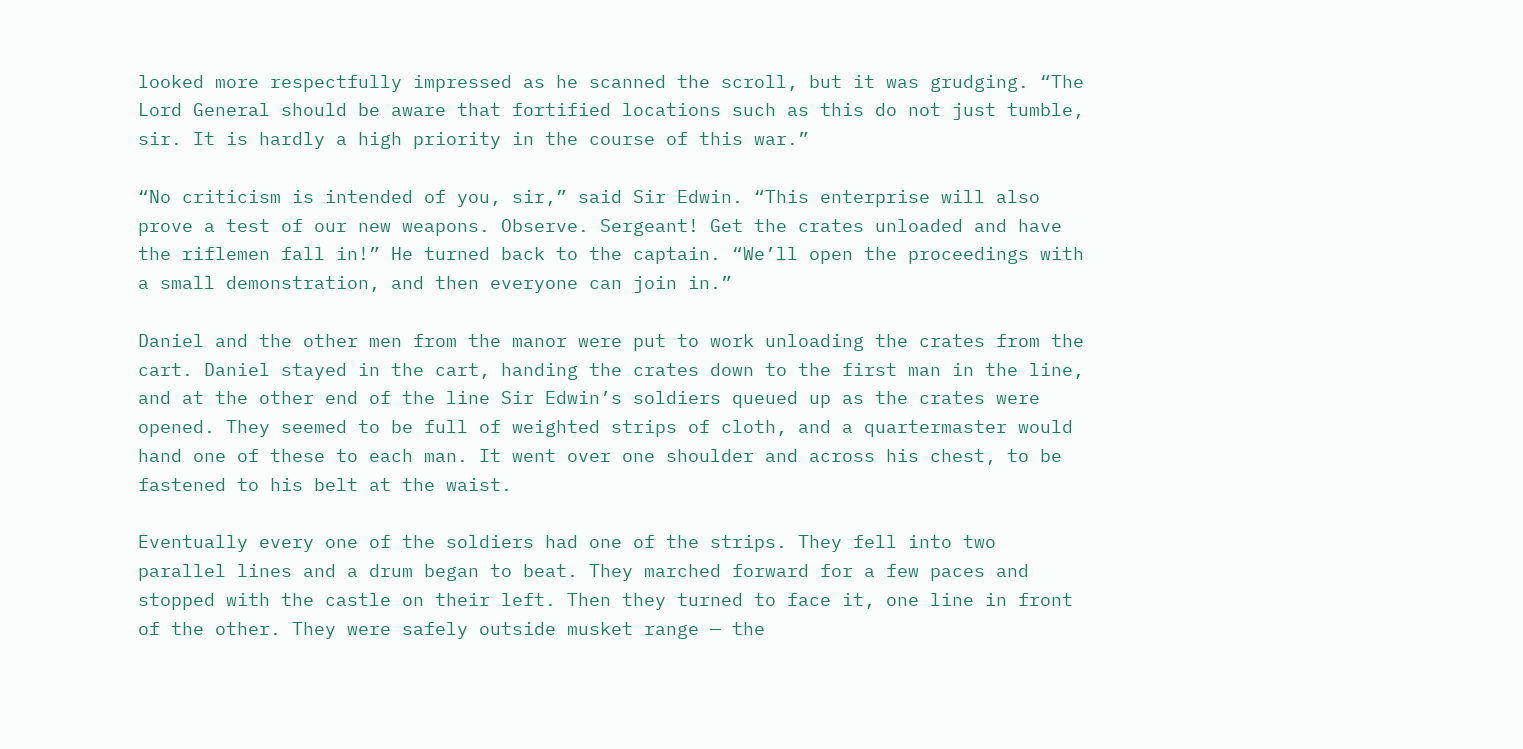looked more respectfully impressed as he scanned the scroll, but it was grudging. “The Lord General should be aware that fortified locations such as this do not just tumble, sir. It is hardly a high priority in the course of this war.”

“No criticism is intended of you, sir,” said Sir Edwin. “This enterprise will also prove a test of our new weapons. Observe. Sergeant! Get the crates unloaded and have the riflemen fall in!” He turned back to the captain. “We’ll open the proceedings with a small demonstration, and then everyone can join in.”

Daniel and the other men from the manor were put to work unloading the crates from the cart. Daniel stayed in the cart, handing the crates down to the first man in the line, and at the other end of the line Sir Edwin’s soldiers queued up as the crates were opened. They seemed to be full of weighted strips of cloth, and a quartermaster would hand one of these to each man. It went over one shoulder and across his chest, to be fastened to his belt at the waist.

Eventually every one of the soldiers had one of the strips. They fell into two parallel lines and a drum began to beat. They marched forward for a few paces and stopped with the castle on their left. Then they turned to face it, one line in front of the other. They were safely outside musket range — the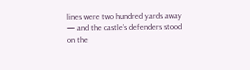lines were two hundred yards away — and the castle’s defenders stood on the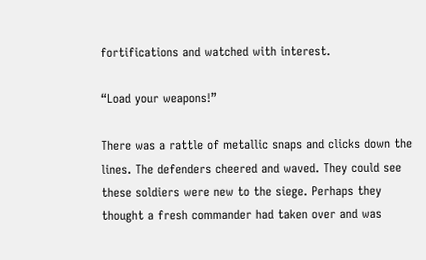fortifications and watched with interest.

“Load your weapons!”

There was a rattle of metallic snaps and clicks down the lines. The defenders cheered and waved. They could see these soldiers were new to the siege. Perhaps they thought a fresh commander had taken over and was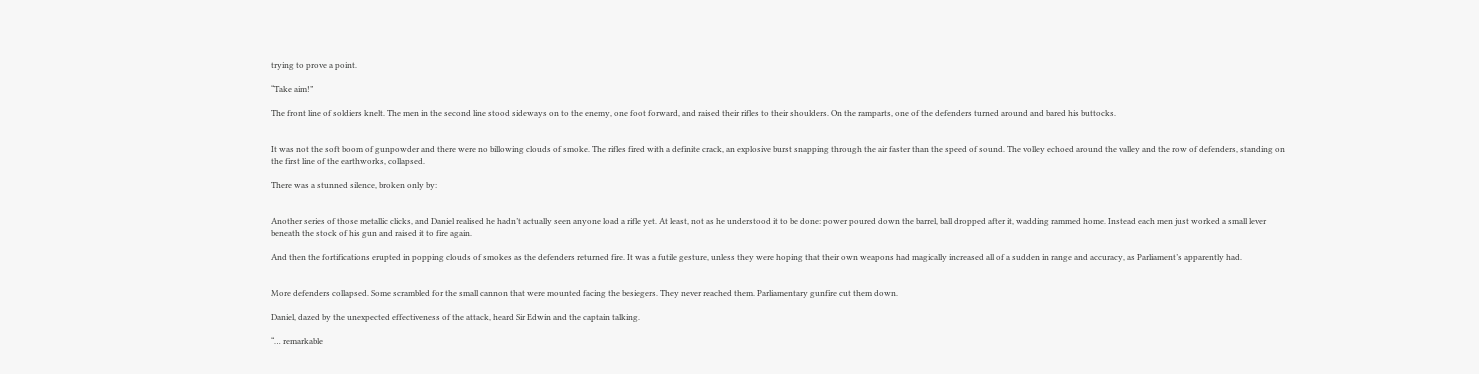trying to prove a point.

“Take aim!”

The front line of soldiers knelt. The men in the second line stood sideways on to the enemy, one foot forward, and raised their rifles to their shoulders. On the ramparts, one of the defenders turned around and bared his buttocks.


It was not the soft boom of gunpowder and there were no billowing clouds of smoke. The rifles fired with a definite crack, an explosive burst snapping through the air faster than the speed of sound. The volley echoed around the valley and the row of defenders, standing on the first line of the earthworks, collapsed.

There was a stunned silence, broken only by:


Another series of those metallic clicks, and Daniel realised he hadn’t actually seen anyone load a rifle yet. At least, not as he understood it to be done: power poured down the barrel, ball dropped after it, wadding rammed home. Instead each men just worked a small lever beneath the stock of his gun and raised it to fire again.

And then the fortifications erupted in popping clouds of smokes as the defenders returned fire. It was a futile gesture, unless they were hoping that their own weapons had magically increased all of a sudden in range and accuracy, as Parliament’s apparently had.


More defenders collapsed. Some scrambled for the small cannon that were mounted facing the besiegers. They never reached them. Parliamentary gunfire cut them down.

Daniel, dazed by the unexpected effectiveness of the attack, heard Sir Edwin and the captain talking.

“… remarkable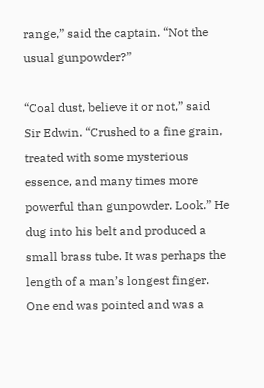range,” said the captain. “Not the usual gunpowder?”

“Coal dust, believe it or not,” said Sir Edwin. “Crushed to a fine grain, treated with some mysterious essence, and many times more powerful than gunpowder. Look.” He dug into his belt and produced a small brass tube. It was perhaps the length of a man’s longest finger. One end was pointed and was a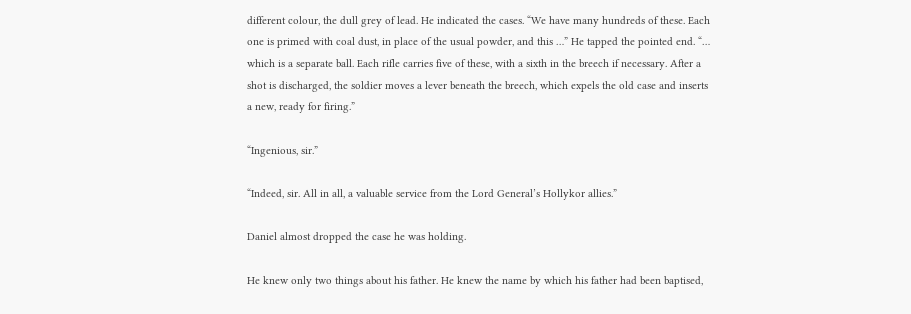different colour, the dull grey of lead. He indicated the cases. “We have many hundreds of these. Each one is primed with coal dust, in place of the usual powder, and this …” He tapped the pointed end. “… which is a separate ball. Each rifle carries five of these, with a sixth in the breech if necessary. After a shot is discharged, the soldier moves a lever beneath the breech, which expels the old case and inserts a new, ready for firing.”

“Ingenious, sir.”

“Indeed, sir. All in all, a valuable service from the Lord General’s Hollykor allies.”

Daniel almost dropped the case he was holding.

He knew only two things about his father. He knew the name by which his father had been baptised,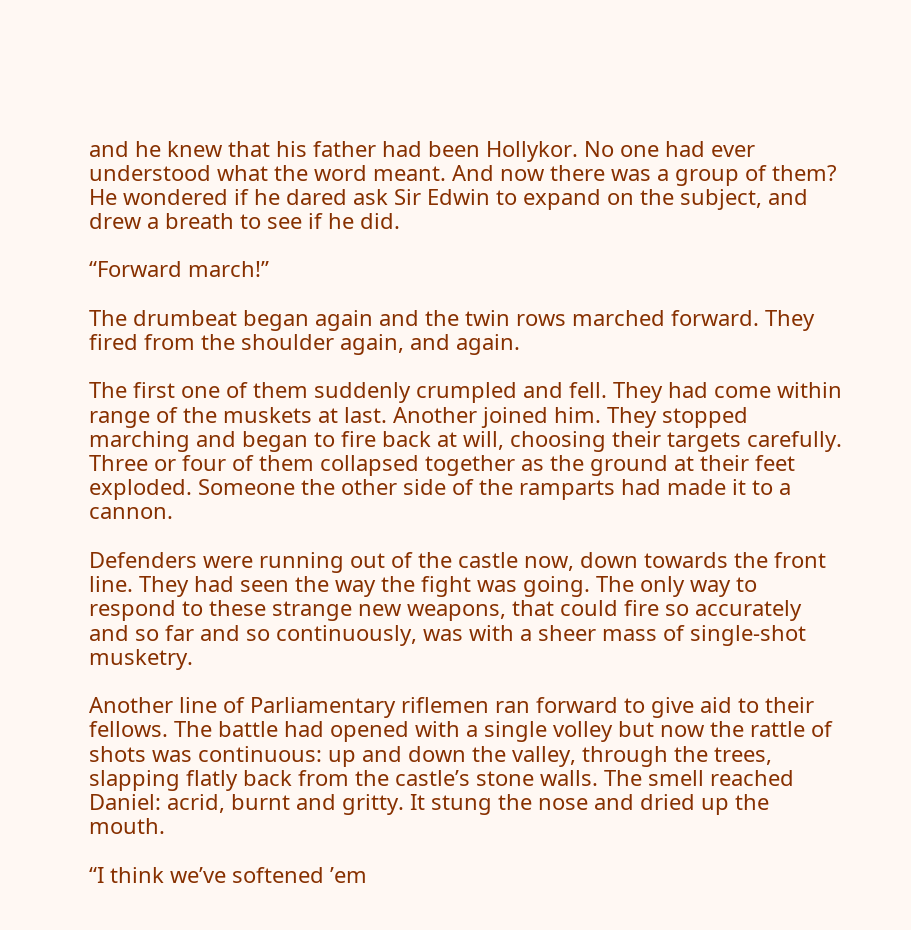and he knew that his father had been Hollykor. No one had ever understood what the word meant. And now there was a group of them? He wondered if he dared ask Sir Edwin to expand on the subject, and drew a breath to see if he did.

“Forward march!”

The drumbeat began again and the twin rows marched forward. They fired from the shoulder again, and again.

The first one of them suddenly crumpled and fell. They had come within range of the muskets at last. Another joined him. They stopped marching and began to fire back at will, choosing their targets carefully. Three or four of them collapsed together as the ground at their feet exploded. Someone the other side of the ramparts had made it to a cannon.

Defenders were running out of the castle now, down towards the front line. They had seen the way the fight was going. The only way to respond to these strange new weapons, that could fire so accurately and so far and so continuously, was with a sheer mass of single-shot musketry.

Another line of Parliamentary riflemen ran forward to give aid to their fellows. The battle had opened with a single volley but now the rattle of shots was continuous: up and down the valley, through the trees, slapping flatly back from the castle’s stone walls. The smell reached Daniel: acrid, burnt and gritty. It stung the nose and dried up the mouth.

“I think we’ve softened ’em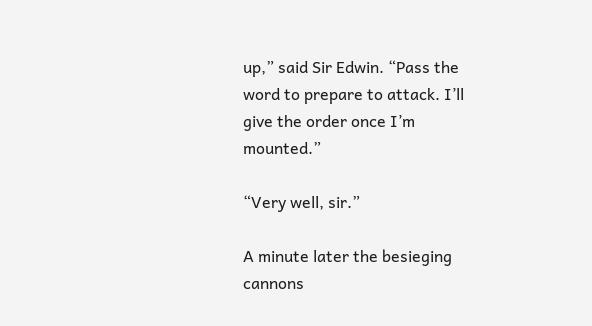up,” said Sir Edwin. “Pass the word to prepare to attack. I’ll give the order once I’m mounted.”

“Very well, sir.”

A minute later the besieging cannons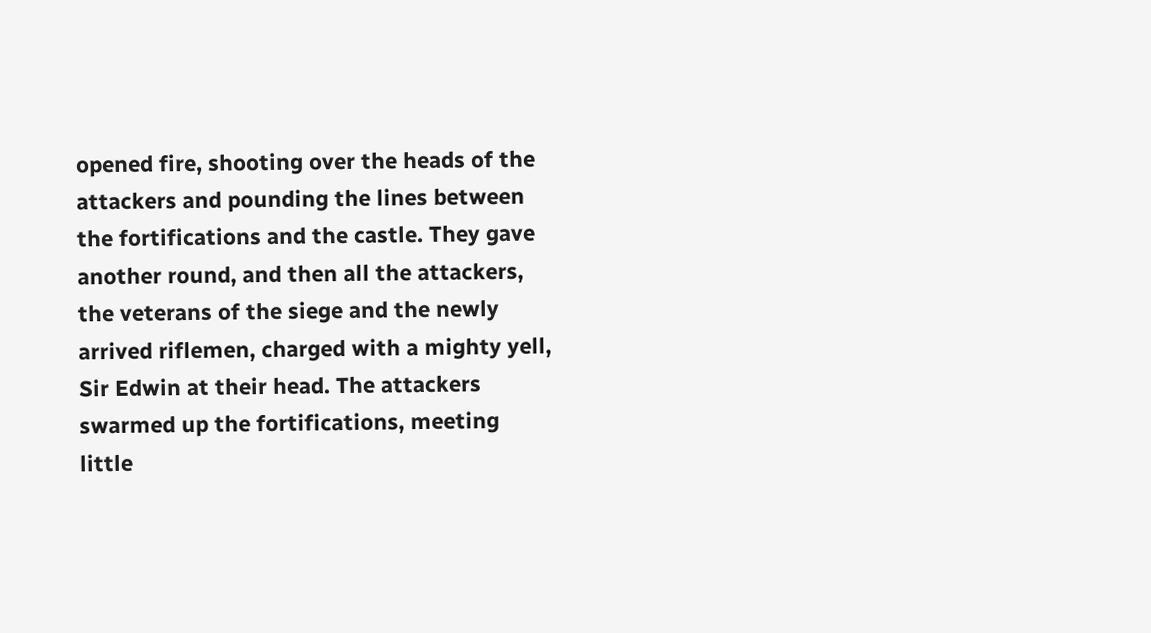opened fire, shooting over the heads of the attackers and pounding the lines between the fortifications and the castle. They gave another round, and then all the attackers, the veterans of the siege and the newly arrived riflemen, charged with a mighty yell, Sir Edwin at their head. The attackers swarmed up the fortifications, meeting little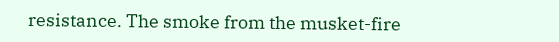resistance. The smoke from the musket-fire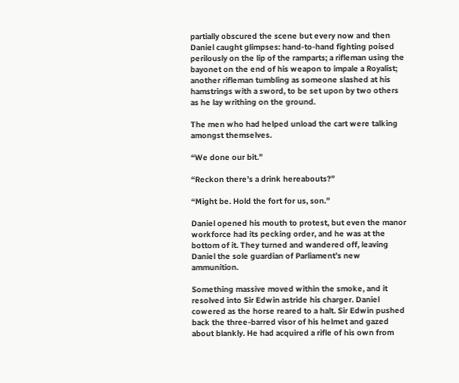partially obscured the scene but every now and then Daniel caught glimpses: hand-to-hand fighting poised perilously on the lip of the ramparts; a rifleman using the bayonet on the end of his weapon to impale a Royalist; another rifleman tumbling as someone slashed at his hamstrings with a sword, to be set upon by two others as he lay writhing on the ground.

The men who had helped unload the cart were talking amongst themselves.

“We done our bit.”

“Reckon there’s a drink hereabouts?”

“Might be. Hold the fort for us, son.”

Daniel opened his mouth to protest, but even the manor workforce had its pecking order, and he was at the bottom of it. They turned and wandered off, leaving Daniel the sole guardian of Parliament’s new ammunition.

Something massive moved within the smoke, and it resolved into Sir Edwin astride his charger. Daniel cowered as the horse reared to a halt. Sir Edwin pushed back the three-barred visor of his helmet and gazed about blankly. He had acquired a rifle of his own from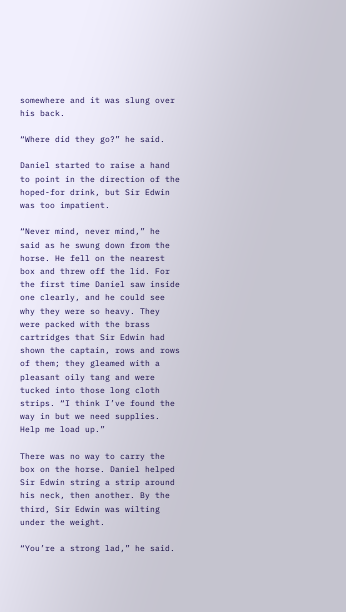somewhere and it was slung over his back.

“Where did they go?” he said.

Daniel started to raise a hand to point in the direction of the hoped-for drink, but Sir Edwin was too impatient.

“Never mind, never mind,” he said as he swung down from the horse. He fell on the nearest box and threw off the lid. For the first time Daniel saw inside one clearly, and he could see why they were so heavy. They were packed with the brass cartridges that Sir Edwin had shown the captain, rows and rows of them; they gleamed with a pleasant oily tang and were tucked into those long cloth strips. “I think I’ve found the way in but we need supplies. Help me load up.”

There was no way to carry the box on the horse. Daniel helped Sir Edwin string a strip around his neck, then another. By the third, Sir Edwin was wilting under the weight.

“You’re a strong lad,” he said.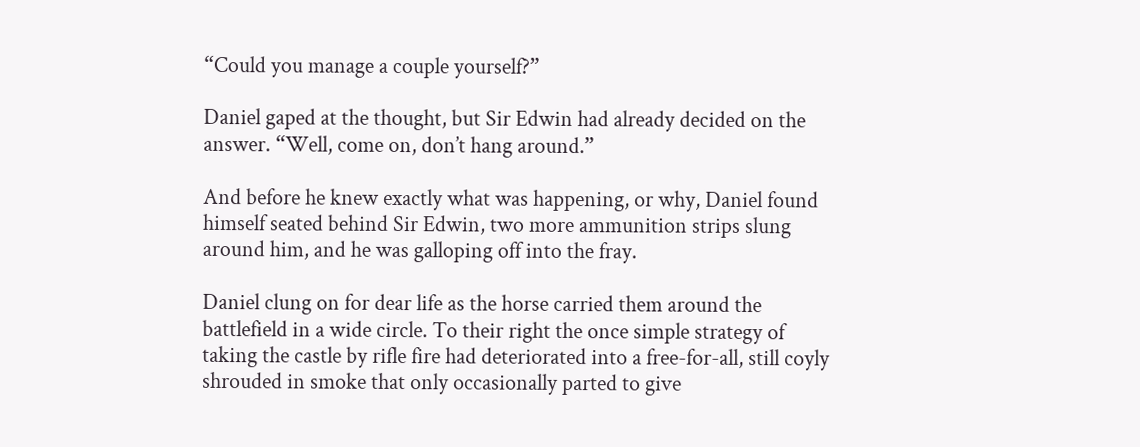“Could you manage a couple yourself?”

Daniel gaped at the thought, but Sir Edwin had already decided on the answer. “Well, come on, don’t hang around.”

And before he knew exactly what was happening, or why, Daniel found himself seated behind Sir Edwin, two more ammunition strips slung around him, and he was galloping off into the fray.

Daniel clung on for dear life as the horse carried them around the battlefield in a wide circle. To their right the once simple strategy of taking the castle by rifle fire had deteriorated into a free-for-all, still coyly shrouded in smoke that only occasionally parted to give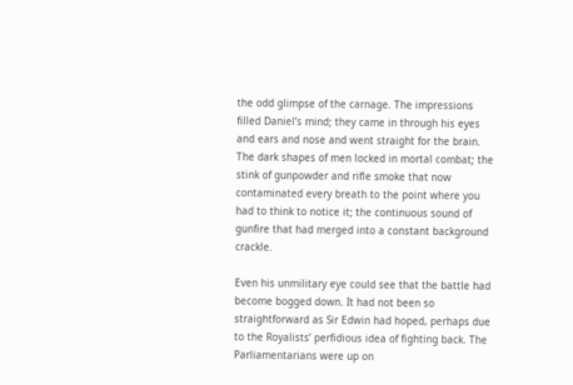the odd glimpse of the carnage. The impressions filled Daniel’s mind; they came in through his eyes and ears and nose and went straight for the brain. The dark shapes of men locked in mortal combat; the stink of gunpowder and rifle smoke that now contaminated every breath to the point where you had to think to notice it; the continuous sound of gunfire that had merged into a constant background crackle.

Even his unmilitary eye could see that the battle had become bogged down. It had not been so straightforward as Sir Edwin had hoped, perhaps due to the Royalists’ perfidious idea of fighting back. The Parliamentarians were up on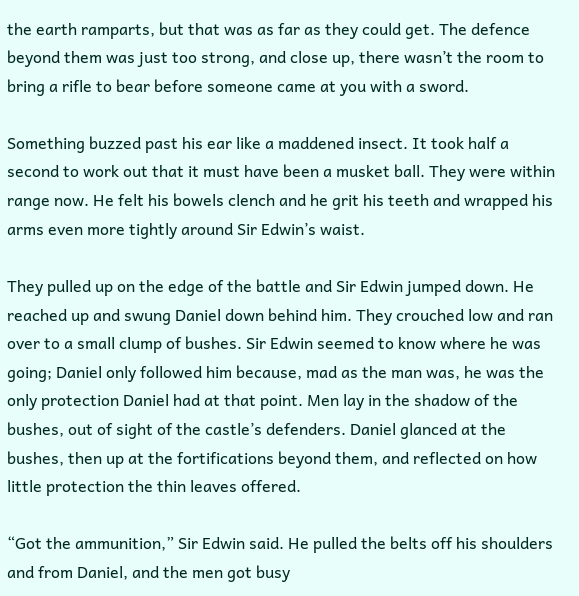the earth ramparts, but that was as far as they could get. The defence beyond them was just too strong, and close up, there wasn’t the room to bring a rifle to bear before someone came at you with a sword.

Something buzzed past his ear like a maddened insect. It took half a second to work out that it must have been a musket ball. They were within range now. He felt his bowels clench and he grit his teeth and wrapped his arms even more tightly around Sir Edwin’s waist.

They pulled up on the edge of the battle and Sir Edwin jumped down. He reached up and swung Daniel down behind him. They crouched low and ran over to a small clump of bushes. Sir Edwin seemed to know where he was going; Daniel only followed him because, mad as the man was, he was the only protection Daniel had at that point. Men lay in the shadow of the bushes, out of sight of the castle’s defenders. Daniel glanced at the bushes, then up at the fortifications beyond them, and reflected on how little protection the thin leaves offered.

“Got the ammunition,” Sir Edwin said. He pulled the belts off his shoulders and from Daniel, and the men got busy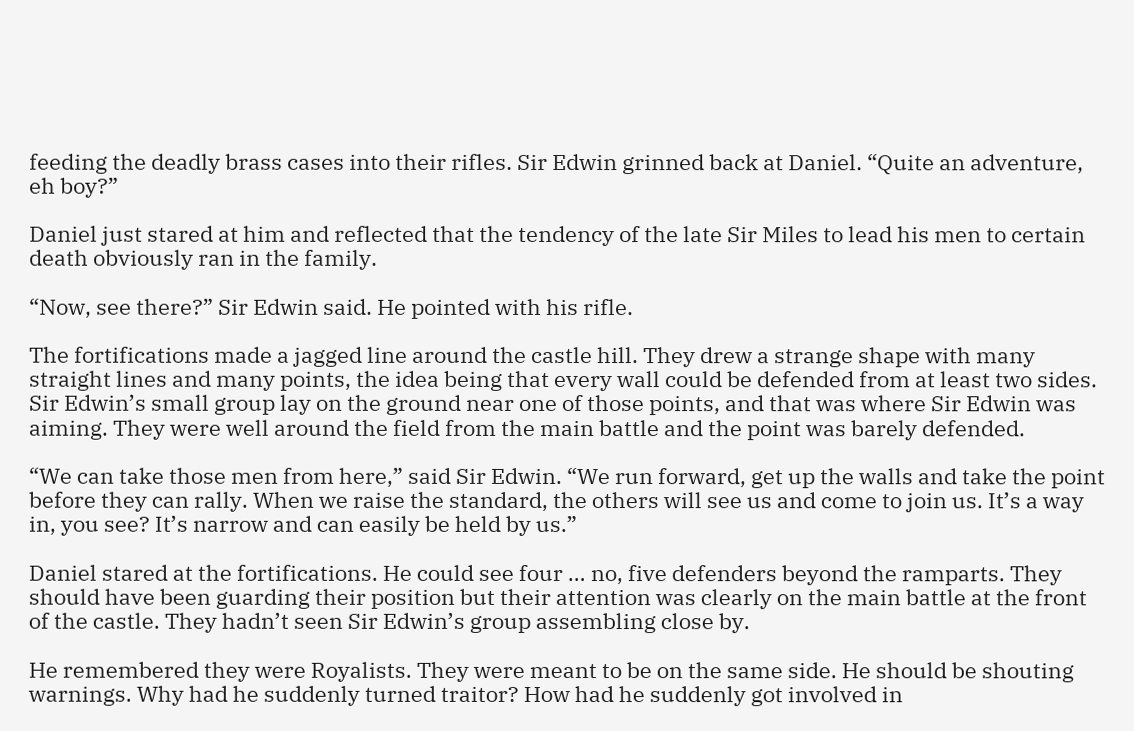feeding the deadly brass cases into their rifles. Sir Edwin grinned back at Daniel. “Quite an adventure, eh boy?”

Daniel just stared at him and reflected that the tendency of the late Sir Miles to lead his men to certain death obviously ran in the family.

“Now, see there?” Sir Edwin said. He pointed with his rifle.

The fortifications made a jagged line around the castle hill. They drew a strange shape with many straight lines and many points, the idea being that every wall could be defended from at least two sides. Sir Edwin’s small group lay on the ground near one of those points, and that was where Sir Edwin was aiming. They were well around the field from the main battle and the point was barely defended.

“We can take those men from here,” said Sir Edwin. “We run forward, get up the walls and take the point before they can rally. When we raise the standard, the others will see us and come to join us. It’s a way in, you see? It’s narrow and can easily be held by us.”

Daniel stared at the fortifications. He could see four … no, five defenders beyond the ramparts. They should have been guarding their position but their attention was clearly on the main battle at the front of the castle. They hadn’t seen Sir Edwin’s group assembling close by.

He remembered they were Royalists. They were meant to be on the same side. He should be shouting warnings. Why had he suddenly turned traitor? How had he suddenly got involved in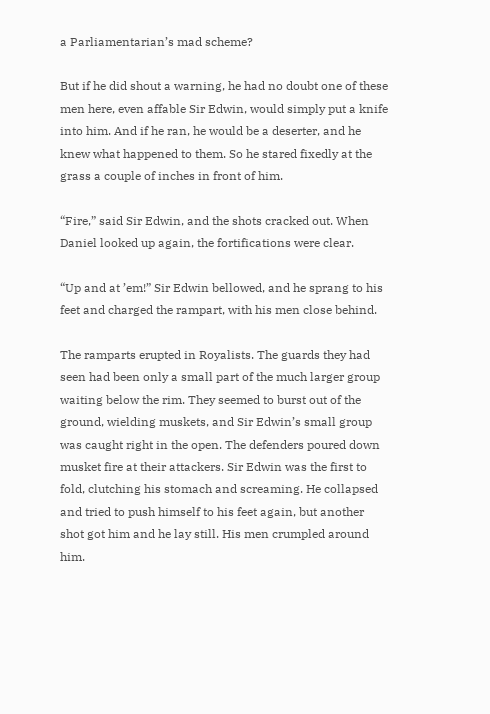a Parliamentarian’s mad scheme?

But if he did shout a warning, he had no doubt one of these men here, even affable Sir Edwin, would simply put a knife into him. And if he ran, he would be a deserter, and he knew what happened to them. So he stared fixedly at the grass a couple of inches in front of him.

“Fire,” said Sir Edwin, and the shots cracked out. When Daniel looked up again, the fortifications were clear.

“Up and at ’em!” Sir Edwin bellowed, and he sprang to his feet and charged the rampart, with his men close behind.

The ramparts erupted in Royalists. The guards they had seen had been only a small part of the much larger group waiting below the rim. They seemed to burst out of the ground, wielding muskets, and Sir Edwin’s small group was caught right in the open. The defenders poured down musket fire at their attackers. Sir Edwin was the first to fold, clutching his stomach and screaming. He collapsed and tried to push himself to his feet again, but another shot got him and he lay still. His men crumpled around him.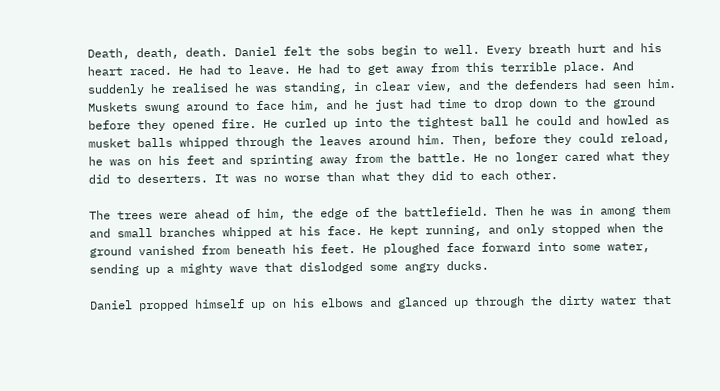Death, death, death. Daniel felt the sobs begin to well. Every breath hurt and his heart raced. He had to leave. He had to get away from this terrible place. And suddenly he realised he was standing, in clear view, and the defenders had seen him. Muskets swung around to face him, and he just had time to drop down to the ground before they opened fire. He curled up into the tightest ball he could and howled as musket balls whipped through the leaves around him. Then, before they could reload, he was on his feet and sprinting away from the battle. He no longer cared what they did to deserters. It was no worse than what they did to each other.

The trees were ahead of him, the edge of the battlefield. Then he was in among them and small branches whipped at his face. He kept running, and only stopped when the ground vanished from beneath his feet. He ploughed face forward into some water, sending up a mighty wave that dislodged some angry ducks.

Daniel propped himself up on his elbows and glanced up through the dirty water that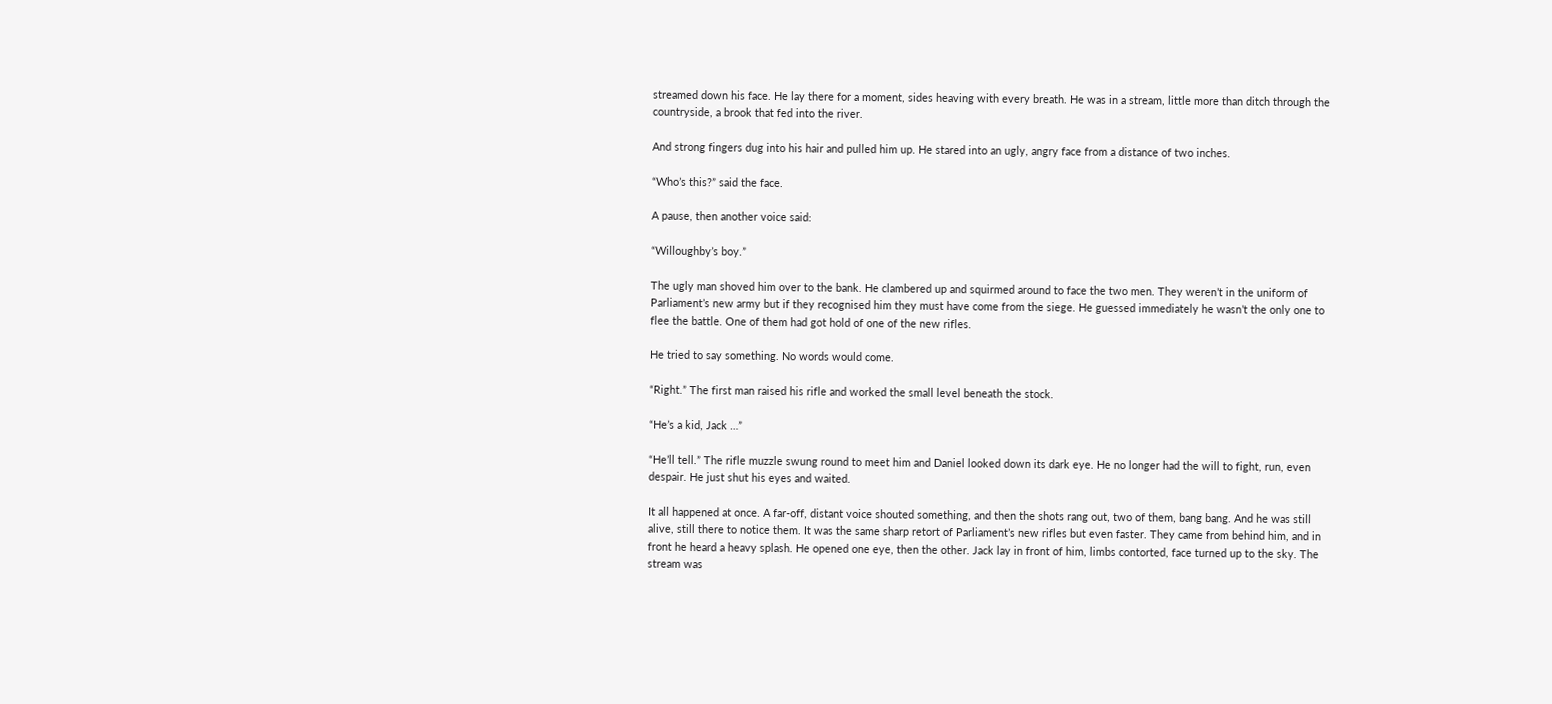streamed down his face. He lay there for a moment, sides heaving with every breath. He was in a stream, little more than ditch through the countryside, a brook that fed into the river.

And strong fingers dug into his hair and pulled him up. He stared into an ugly, angry face from a distance of two inches.

“Who’s this?” said the face.

A pause, then another voice said:

“Willoughby’s boy.”

The ugly man shoved him over to the bank. He clambered up and squirmed around to face the two men. They weren’t in the uniform of Parliament’s new army but if they recognised him they must have come from the siege. He guessed immediately he wasn’t the only one to flee the battle. One of them had got hold of one of the new rifles.

He tried to say something. No words would come.

“Right.” The first man raised his rifle and worked the small level beneath the stock.

“He’s a kid, Jack …”

“He’ll tell.” The rifle muzzle swung round to meet him and Daniel looked down its dark eye. He no longer had the will to fight, run, even despair. He just shut his eyes and waited.

It all happened at once. A far-off, distant voice shouted something, and then the shots rang out, two of them, bang bang. And he was still alive, still there to notice them. It was the same sharp retort of Parliament’s new rifles but even faster. They came from behind him, and in front he heard a heavy splash. He opened one eye, then the other. Jack lay in front of him, limbs contorted, face turned up to the sky. The stream was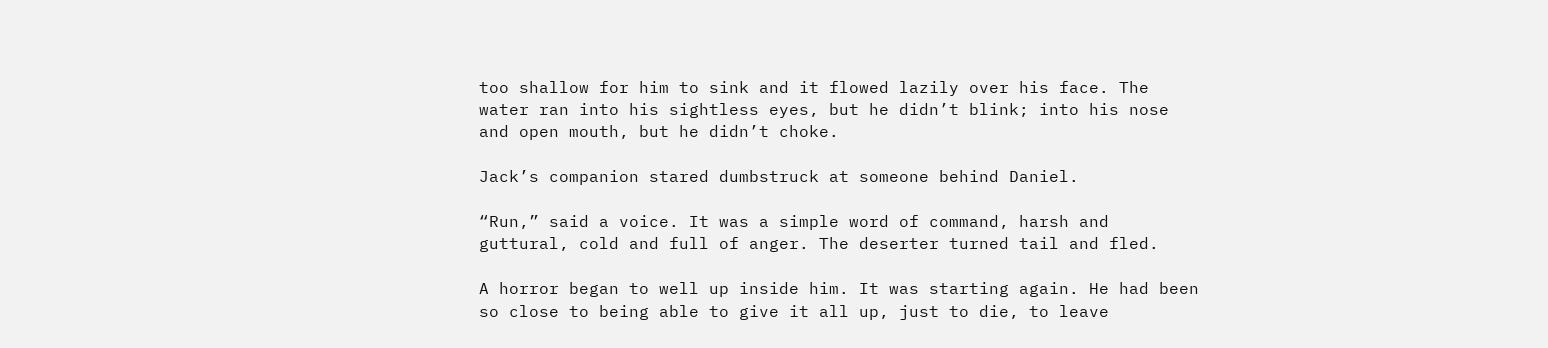too shallow for him to sink and it flowed lazily over his face. The water ran into his sightless eyes, but he didn’t blink; into his nose and open mouth, but he didn’t choke.

Jack’s companion stared dumbstruck at someone behind Daniel.

“Run,” said a voice. It was a simple word of command, harsh and guttural, cold and full of anger. The deserter turned tail and fled.

A horror began to well up inside him. It was starting again. He had been so close to being able to give it all up, just to die, to leave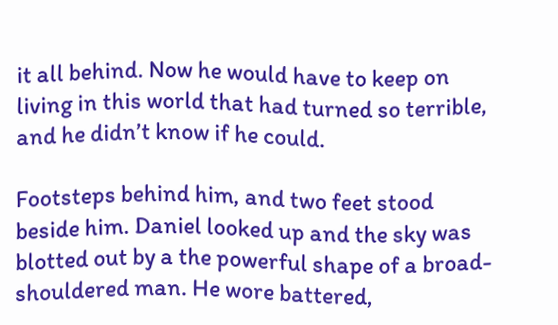it all behind. Now he would have to keep on living in this world that had turned so terrible, and he didn’t know if he could.

Footsteps behind him, and two feet stood beside him. Daniel looked up and the sky was blotted out by a the powerful shape of a broad-shouldered man. He wore battered,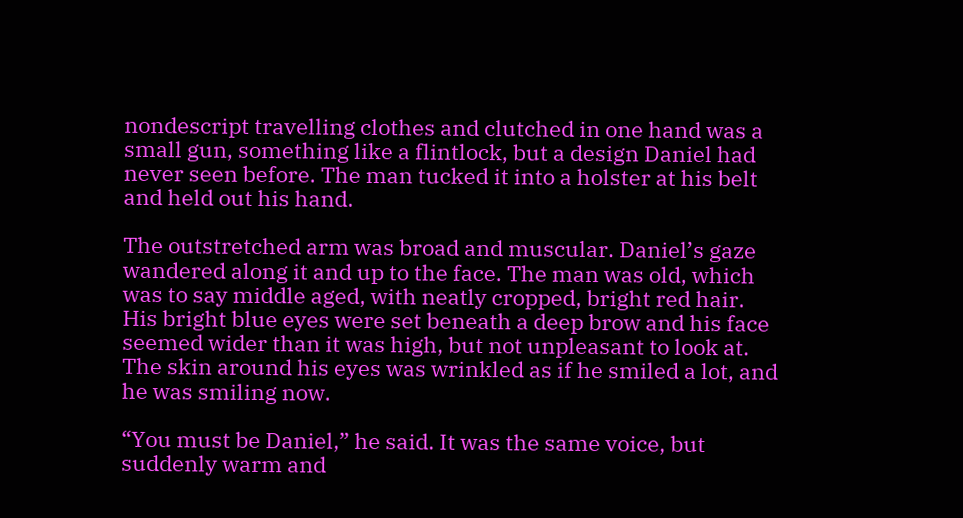nondescript travelling clothes and clutched in one hand was a small gun, something like a flintlock, but a design Daniel had never seen before. The man tucked it into a holster at his belt and held out his hand.

The outstretched arm was broad and muscular. Daniel’s gaze wandered along it and up to the face. The man was old, which was to say middle aged, with neatly cropped, bright red hair. His bright blue eyes were set beneath a deep brow and his face seemed wider than it was high, but not unpleasant to look at. The skin around his eyes was wrinkled as if he smiled a lot, and he was smiling now.

“You must be Daniel,” he said. It was the same voice, but suddenly warm and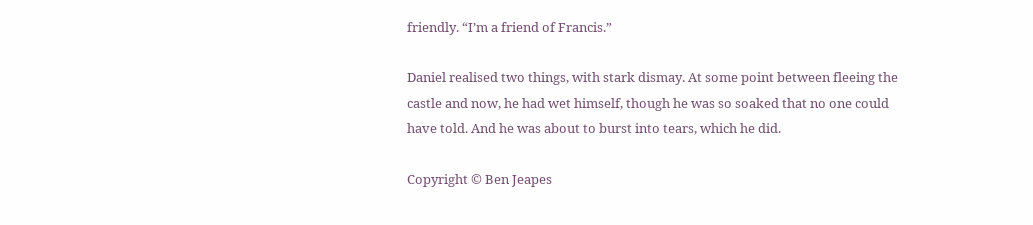friendly. “I’m a friend of Francis.”

Daniel realised two things, with stark dismay. At some point between fleeing the castle and now, he had wet himself, though he was so soaked that no one could have told. And he was about to burst into tears, which he did.

Copyright © Ben Jeapes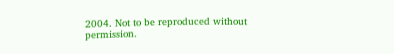2004. Not to be reproduced without permission.